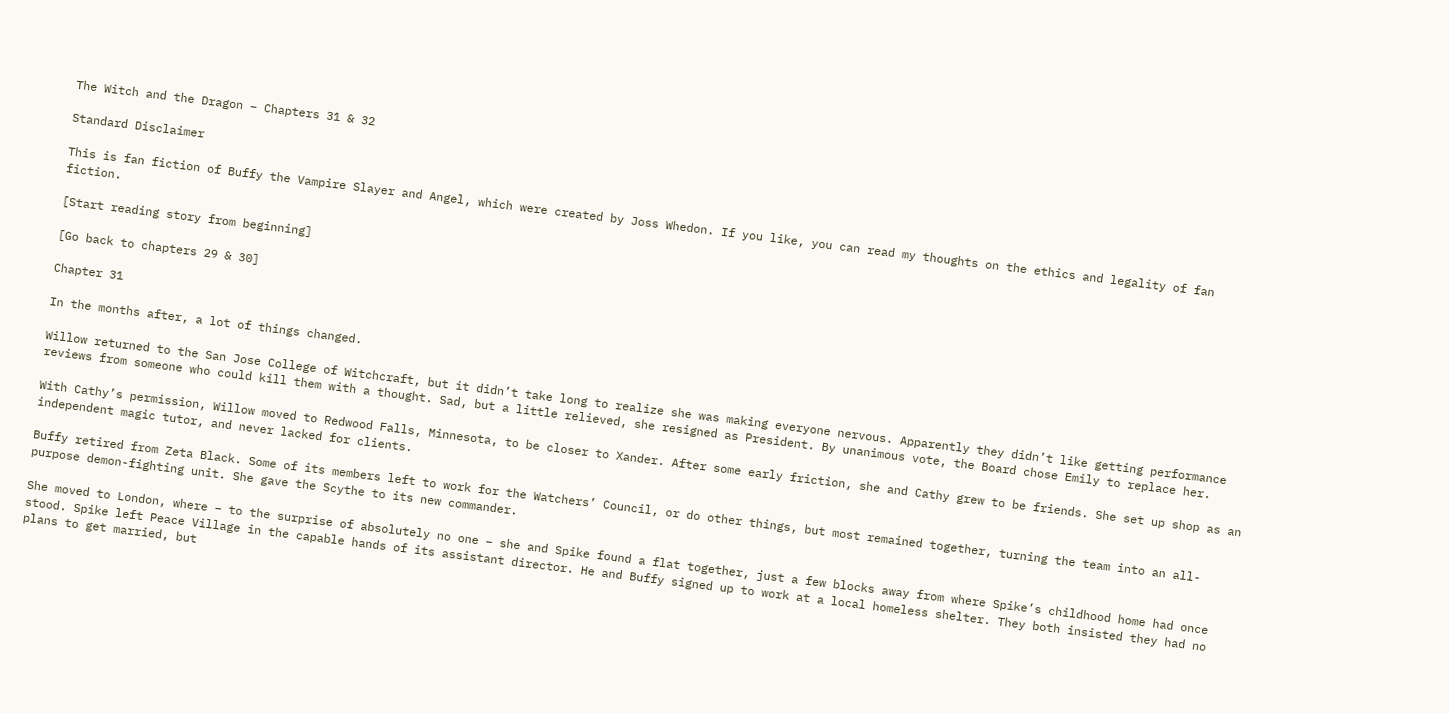The Witch and the Dragon – Chapters 31 & 32

Standard Disclaimer

This is fan fiction of Buffy the Vampire Slayer and Angel, which were created by Joss Whedon. If you like, you can read my thoughts on the ethics and legality of fan fiction.

[Start reading story from beginning]

[Go back to chapters 29 & 30]

Chapter 31

In the months after, a lot of things changed.

Willow returned to the San Jose College of Witchcraft, but it didn’t take long to realize she was making everyone nervous. Apparently they didn’t like getting performance reviews from someone who could kill them with a thought. Sad, but a little relieved, she resigned as President. By unanimous vote, the Board chose Emily to replace her.

With Cathy’s permission, Willow moved to Redwood Falls, Minnesota, to be closer to Xander. After some early friction, she and Cathy grew to be friends. She set up shop as an independent magic tutor, and never lacked for clients.

Buffy retired from Zeta Black. Some of its members left to work for the Watchers’ Council, or do other things, but most remained together, turning the team into an all-purpose demon-fighting unit. She gave the Scythe to its new commander.

She moved to London, where – to the surprise of absolutely no one – she and Spike found a flat together, just a few blocks away from where Spike’s childhood home had once stood. Spike left Peace Village in the capable hands of its assistant director. He and Buffy signed up to work at a local homeless shelter. They both insisted they had no plans to get married, but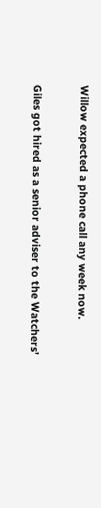Willow expected a phone call any week now.

Giles got hired as a senior adviser to the Watchers’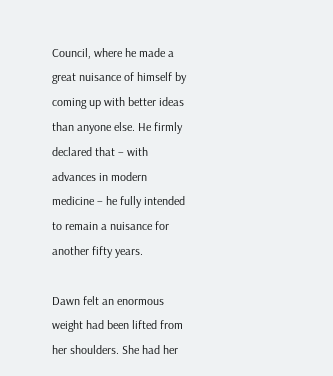Council, where he made a great nuisance of himself by coming up with better ideas than anyone else. He firmly declared that – with advances in modern medicine – he fully intended to remain a nuisance for another fifty years.

Dawn felt an enormous weight had been lifted from her shoulders. She had her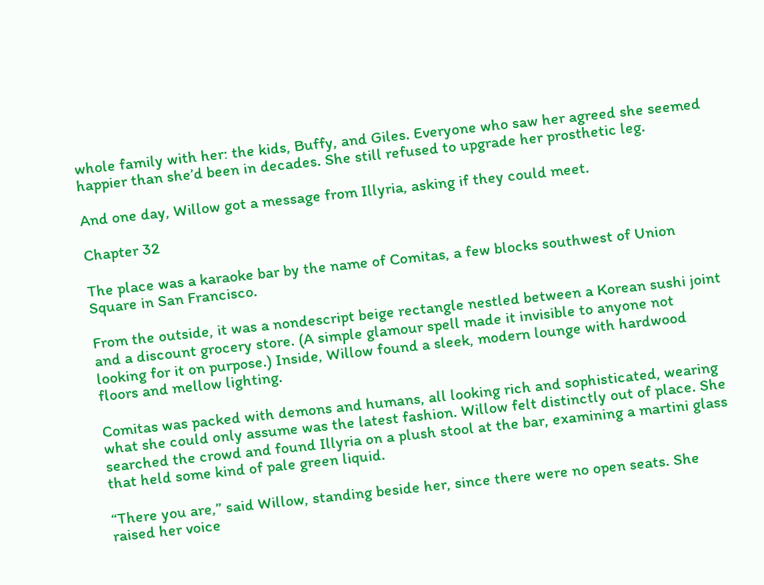whole family with her: the kids, Buffy, and Giles. Everyone who saw her agreed she seemed happier than she’d been in decades. She still refused to upgrade her prosthetic leg.

And one day, Willow got a message from Illyria, asking if they could meet.

Chapter 32

The place was a karaoke bar by the name of Comitas, a few blocks southwest of Union Square in San Francisco.

From the outside, it was a nondescript beige rectangle nestled between a Korean sushi joint and a discount grocery store. (A simple glamour spell made it invisible to anyone not looking for it on purpose.) Inside, Willow found a sleek, modern lounge with hardwood floors and mellow lighting.

Comitas was packed with demons and humans, all looking rich and sophisticated, wearing what she could only assume was the latest fashion. Willow felt distinctly out of place. She searched the crowd and found Illyria on a plush stool at the bar, examining a martini glass that held some kind of pale green liquid.

“There you are,” said Willow, standing beside her, since there were no open seats. She raised her voice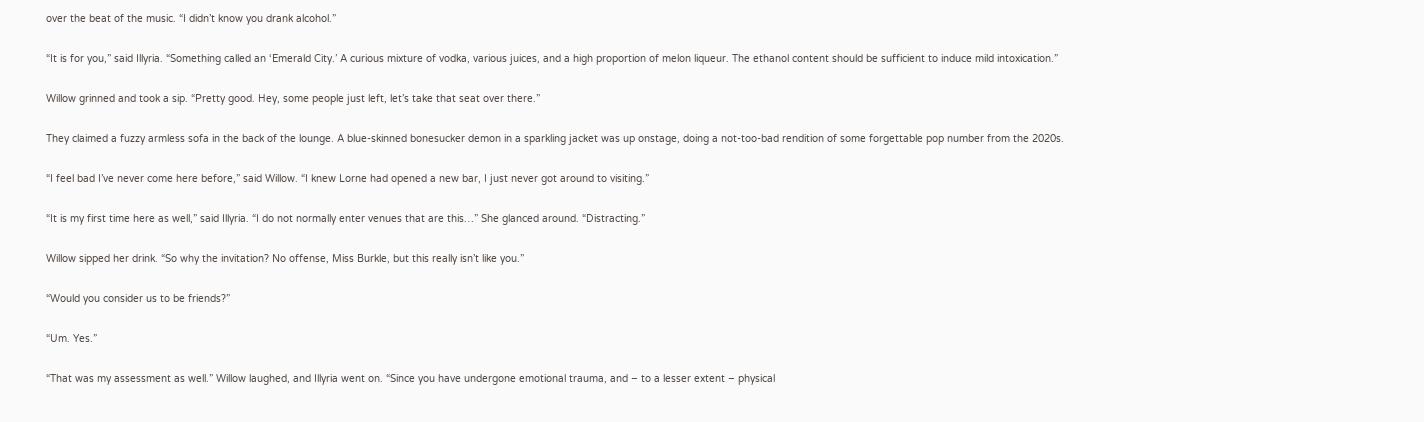over the beat of the music. “I didn’t know you drank alcohol.”

“It is for you,” said Illyria. “Something called an ‘Emerald City.’ A curious mixture of vodka, various juices, and a high proportion of melon liqueur. The ethanol content should be sufficient to induce mild intoxication.”

Willow grinned and took a sip. “Pretty good. Hey, some people just left, let’s take that seat over there.”

They claimed a fuzzy armless sofa in the back of the lounge. A blue-skinned bonesucker demon in a sparkling jacket was up onstage, doing a not-too-bad rendition of some forgettable pop number from the 2020s.

“I feel bad I’ve never come here before,” said Willow. “I knew Lorne had opened a new bar, I just never got around to visiting.”

“It is my first time here as well,” said Illyria. “I do not normally enter venues that are this…” She glanced around. “Distracting.”

Willow sipped her drink. “So why the invitation? No offense, Miss Burkle, but this really isn’t like you.”

“Would you consider us to be friends?”

“Um. Yes.”

“That was my assessment as well.” Willow laughed, and Illyria went on. “Since you have undergone emotional trauma, and – to a lesser extent – physical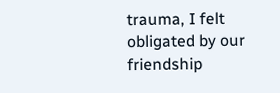trauma, I felt obligated by our friendship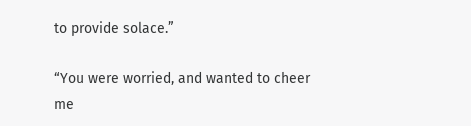to provide solace.”

“You were worried, and wanted to cheer me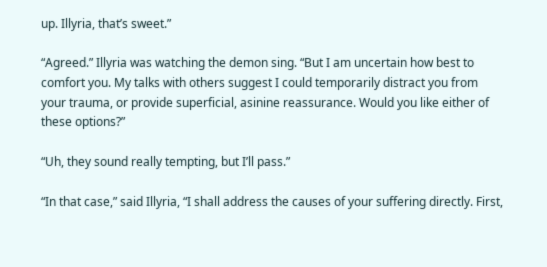up. Illyria, that’s sweet.”

“Agreed.” Illyria was watching the demon sing. “But I am uncertain how best to comfort you. My talks with others suggest I could temporarily distract you from your trauma, or provide superficial, asinine reassurance. Would you like either of these options?”

“Uh, they sound really tempting, but I’ll pass.”

“In that case,” said Illyria, “I shall address the causes of your suffering directly. First,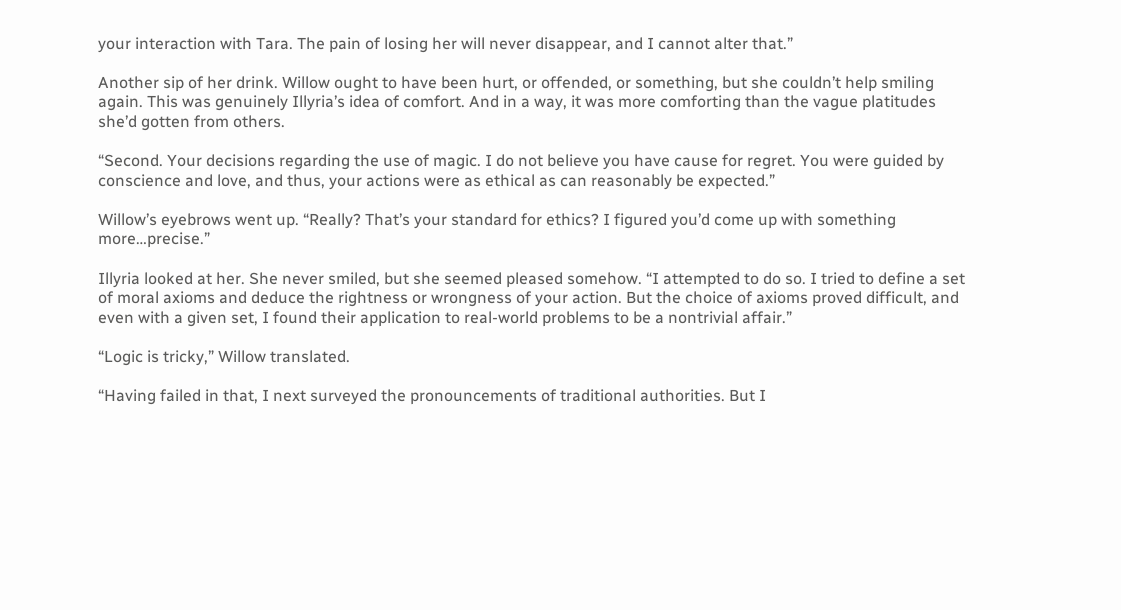your interaction with Tara. The pain of losing her will never disappear, and I cannot alter that.”

Another sip of her drink. Willow ought to have been hurt, or offended, or something, but she couldn’t help smiling again. This was genuinely Illyria’s idea of comfort. And in a way, it was more comforting than the vague platitudes she’d gotten from others.

“Second. Your decisions regarding the use of magic. I do not believe you have cause for regret. You were guided by conscience and love, and thus, your actions were as ethical as can reasonably be expected.”

Willow’s eyebrows went up. “Really? That’s your standard for ethics? I figured you’d come up with something more…precise.”

Illyria looked at her. She never smiled, but she seemed pleased somehow. “I attempted to do so. I tried to define a set of moral axioms and deduce the rightness or wrongness of your action. But the choice of axioms proved difficult, and even with a given set, I found their application to real-world problems to be a nontrivial affair.”

“Logic is tricky,” Willow translated.

“Having failed in that, I next surveyed the pronouncements of traditional authorities. But I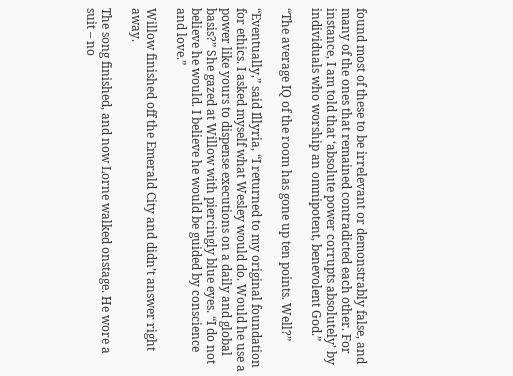found most of these to be irrelevant or demonstrably false, and many of the ones that remained contradicted each other. For instance, I am told that ‘absolute power corrupts absolutely’ by individuals who worship an omnipotent, benevolent God.”

“The average IQ of the room has gone up ten points. Well?”

“Eventually,” said Illyria, “I returned to my original foundation for ethics. I asked myself what Wesley would do. Would he use a power like yours to dispense executions on a daily and global basis?” She gazed at Willow with piercingly blue eyes. “I do not believe he would. I believe he would be guided by conscience and love.”

Willow finished off the Emerald City and didn’t answer right away.

The song finished, and now Lorne walked onstage. He wore a suit – no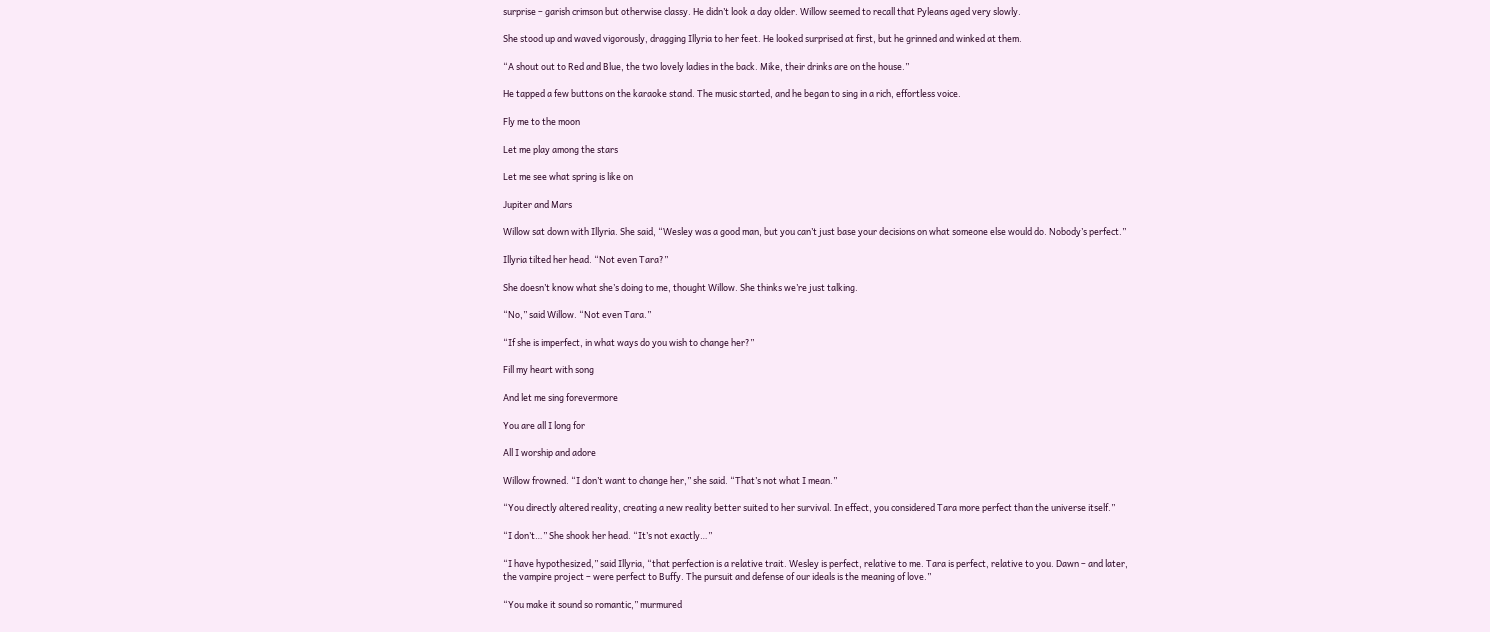surprise – garish crimson but otherwise classy. He didn’t look a day older. Willow seemed to recall that Pyleans aged very slowly.

She stood up and waved vigorously, dragging Illyria to her feet. He looked surprised at first, but he grinned and winked at them.

“A shout out to Red and Blue, the two lovely ladies in the back. Mike, their drinks are on the house.”

He tapped a few buttons on the karaoke stand. The music started, and he began to sing in a rich, effortless voice.

Fly me to the moon

Let me play among the stars

Let me see what spring is like on

Jupiter and Mars

Willow sat down with Illyria. She said, “Wesley was a good man, but you can’t just base your decisions on what someone else would do. Nobody’s perfect.”

Illyria tilted her head. “Not even Tara?”

She doesn’t know what she’s doing to me, thought Willow. She thinks we’re just talking.

“No,” said Willow. “Not even Tara.”

“If she is imperfect, in what ways do you wish to change her?”

Fill my heart with song

And let me sing forevermore

You are all I long for

All I worship and adore

Willow frowned. “I don’t want to change her,” she said. “That’s not what I mean.”

“You directly altered reality, creating a new reality better suited to her survival. In effect, you considered Tara more perfect than the universe itself.”

“I don’t…” She shook her head. “It’s not exactly…”

“I have hypothesized,” said Illyria, “that perfection is a relative trait. Wesley is perfect, relative to me. Tara is perfect, relative to you. Dawn – and later, the vampire project – were perfect to Buffy. The pursuit and defense of our ideals is the meaning of love.”

“You make it sound so romantic,” murmured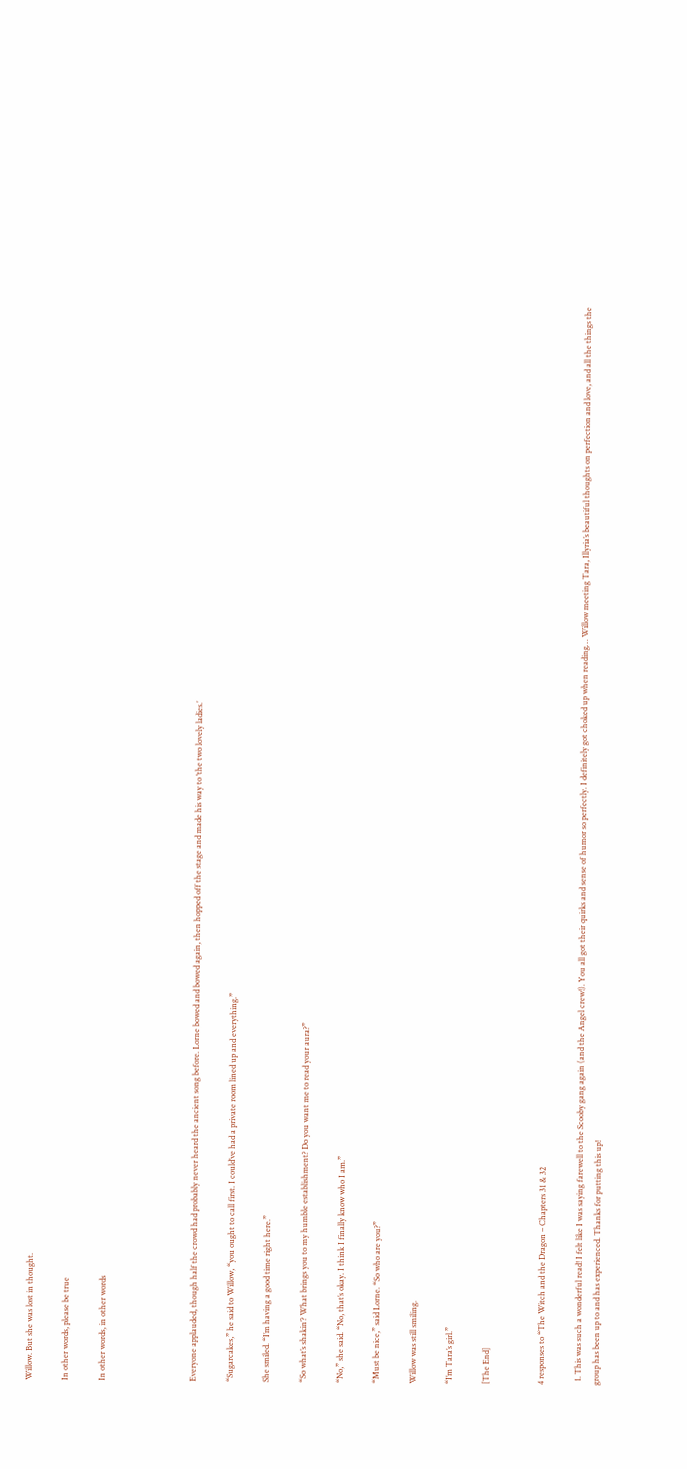Willow. But she was lost in thought.

In other words, please be true

In other words, in other words




Everyone applauded, though half the crowd had probably never heard the ancient song before. Lorne bowed and bowed again, then hopped off the stage and made his way to ‘the two lovely ladies.’

“Sugarcakes,” he said to Willow, “you ought to call first. I could’ve had a private room lined up and everything.”

She smiled. “I’m having a good time right here.”

“So what’s shakin’? What brings you to my humble establishment? Do you want me to read your aura?”

“No,” she said. “No, that’s okay. I think I finally know who I am.”

“Must be nice,” said Lorne. “So who are you?”

Willow was still smiling.

“I’m Tara’s girl.”

[The End]


4 responses to “The Witch and the Dragon – Chapters 31 & 32

  1. This was such a wonderful read! I felt like I was saying farewell to the Scooby gang again (and the Angel crew!). You all got their quirks and sense of humor so perfectly. I definitely got choked up when reading… Willow meeting Tara, Illyria’s beautiful thoughts on perfection and love, and all the things the group has been up to and has experienced. Thanks for putting this up!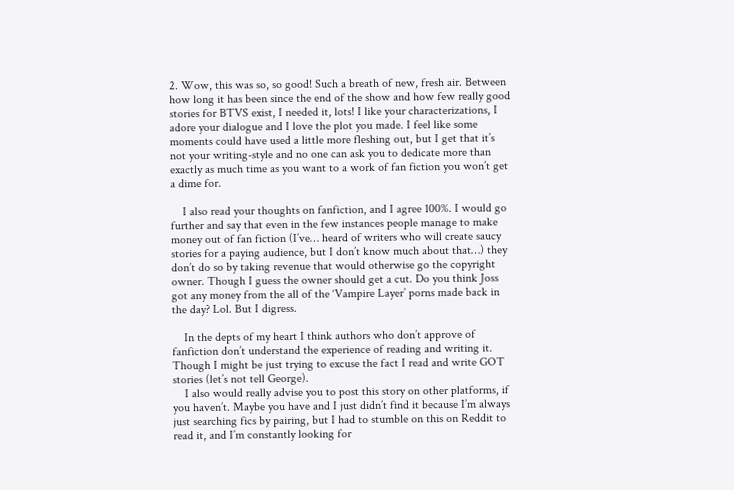2. Wow, this was so, so good! Such a breath of new, fresh air. Between how long it has been since the end of the show and how few really good stories for BTVS exist, I needed it, lots! I like your characterizations, I adore your dialogue and I love the plot you made. I feel like some moments could have used a little more fleshing out, but I get that it’s not your writing-style and no one can ask you to dedicate more than exactly as much time as you want to a work of fan fiction you won’t get a dime for.

    I also read your thoughts on fanfiction, and I agree 100%. I would go further and say that even in the few instances people manage to make money out of fan fiction (I’ve… heard of writers who will create saucy stories for a paying audience, but I don’t know much about that…) they don’t do so by taking revenue that would otherwise go the copyright owner. Though I guess the owner should get a cut. Do you think Joss got any money from the all of the ‘Vampire Layer’ porns made back in the day? Lol. But I digress.

    In the depts of my heart I think authors who don’t approve of fanfiction don’t understand the experience of reading and writing it. Though I might be just trying to excuse the fact I read and write GOT stories (let’s not tell George).
    I also would really advise you to post this story on other platforms, if you haven’t. Maybe you have and I just didn’t find it because I’m always just searching fics by pairing, but I had to stumble on this on Reddit to read it, and I’m constantly looking for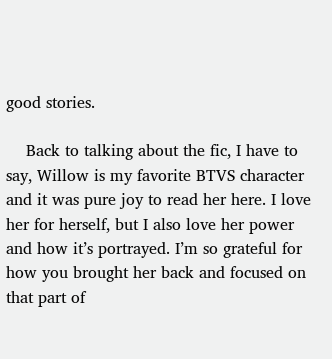good stories.

    Back to talking about the fic, I have to say, Willow is my favorite BTVS character and it was pure joy to read her here. I love her for herself, but I also love her power and how it’s portrayed. I’m so grateful for how you brought her back and focused on that part of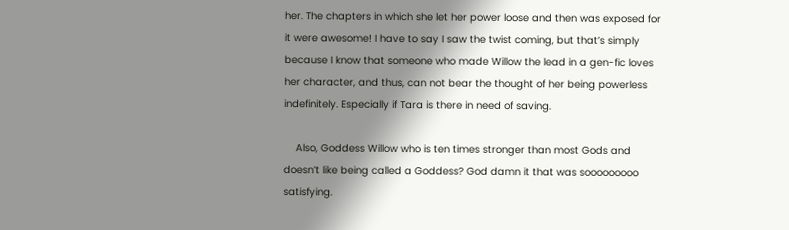her. The chapters in which she let her power loose and then was exposed for it were awesome! I have to say I saw the twist coming, but that’s simply because I know that someone who made Willow the lead in a gen-fic loves her character, and thus, can not bear the thought of her being powerless indefinitely. Especially if Tara is there in need of saving.

    Also, Goddess Willow who is ten times stronger than most Gods and doesn’t like being called a Goddess? God damn it that was sooooooooo satisfying.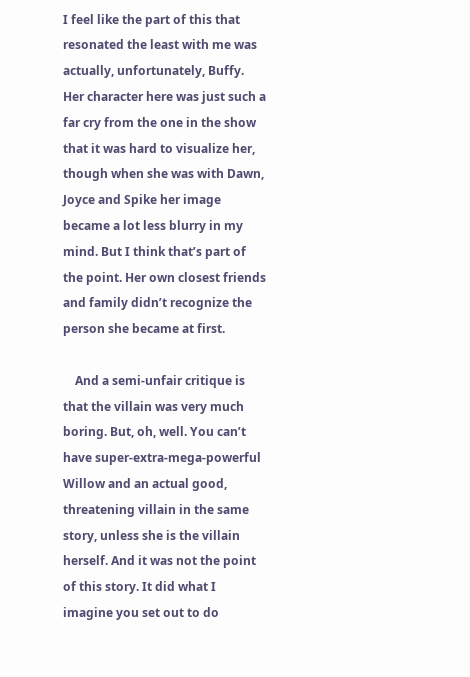I feel like the part of this that resonated the least with me was actually, unfortunately, Buffy. Her character here was just such a far cry from the one in the show that it was hard to visualize her, though when she was with Dawn, Joyce and Spike her image became a lot less blurry in my mind. But I think that’s part of the point. Her own closest friends and family didn’t recognize the person she became at first.

    And a semi-unfair critique is that the villain was very much boring. But, oh, well. You can’t have super-extra-mega-powerful Willow and an actual good, threatening villain in the same story, unless she is the villain herself. And it was not the point of this story. It did what I imagine you set out to do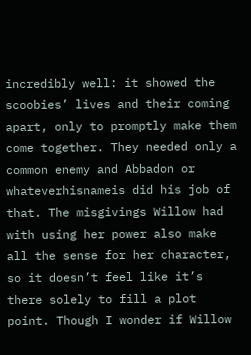incredibly well: it showed the scoobies’ lives and their coming apart, only to promptly make them come together. They needed only a common enemy and Abbadon or whateverhisnameis did his job of that. The misgivings Willow had with using her power also make all the sense for her character, so it doesn’t feel like it’s there solely to fill a plot point. Though I wonder if Willow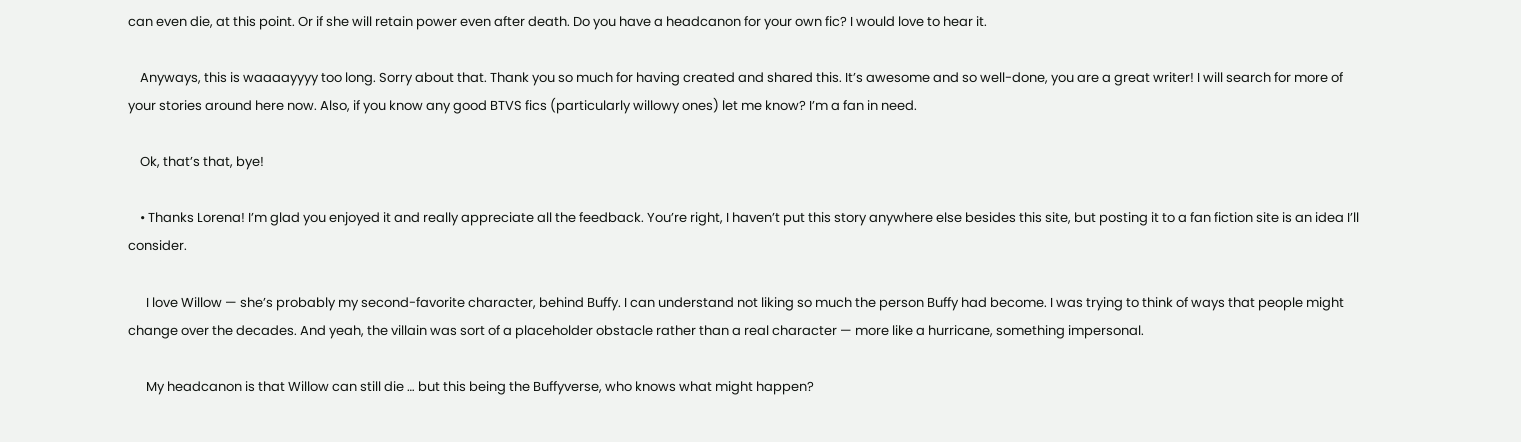can even die, at this point. Or if she will retain power even after death. Do you have a headcanon for your own fic? I would love to hear it.

    Anyways, this is waaaayyyy too long. Sorry about that. Thank you so much for having created and shared this. It’s awesome and so well-done, you are a great writer! I will search for more of your stories around here now. Also, if you know any good BTVS fics (particularly willowy ones) let me know? I’m a fan in need.

    Ok, that’s that, bye!

    • Thanks Lorena! I’m glad you enjoyed it and really appreciate all the feedback. You’re right, I haven’t put this story anywhere else besides this site, but posting it to a fan fiction site is an idea I’ll consider.

      I love Willow — she’s probably my second-favorite character, behind Buffy. I can understand not liking so much the person Buffy had become. I was trying to think of ways that people might change over the decades. And yeah, the villain was sort of a placeholder obstacle rather than a real character — more like a hurricane, something impersonal.

      My headcanon is that Willow can still die … but this being the Buffyverse, who knows what might happen?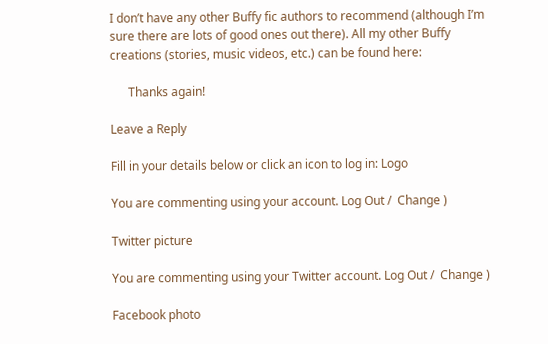I don’t have any other Buffy fic authors to recommend (although I’m sure there are lots of good ones out there). All my other Buffy creations (stories, music videos, etc.) can be found here:

      Thanks again!

Leave a Reply

Fill in your details below or click an icon to log in: Logo

You are commenting using your account. Log Out /  Change )

Twitter picture

You are commenting using your Twitter account. Log Out /  Change )

Facebook photo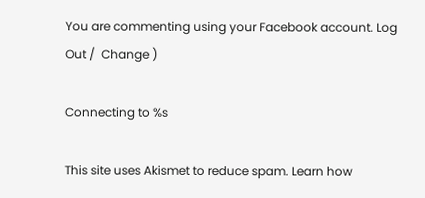You are commenting using your Facebook account. Log Out /  Change )

Connecting to %s

This site uses Akismet to reduce spam. Learn how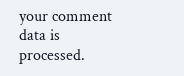your comment data is processed.